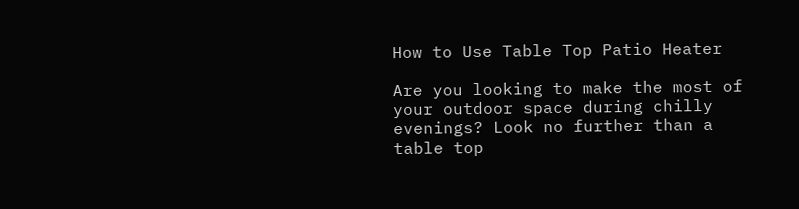How to Use Table Top Patio Heater

Are you looking to make the most of your outdoor space during chilly evenings? Look no further than a table top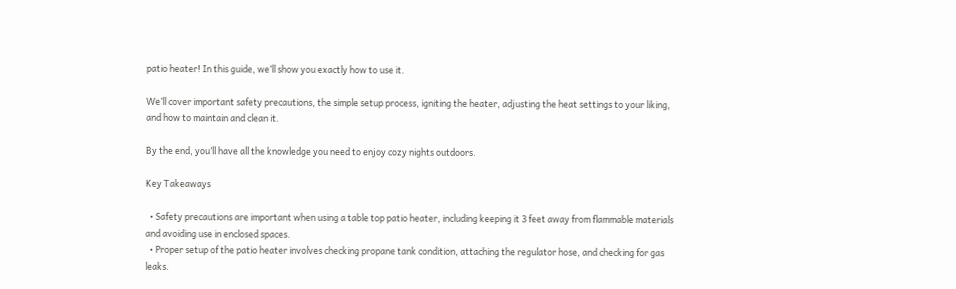patio heater! In this guide, we’ll show you exactly how to use it.

We’ll cover important safety precautions, the simple setup process, igniting the heater, adjusting the heat settings to your liking, and how to maintain and clean it.

By the end, you’ll have all the knowledge you need to enjoy cozy nights outdoors.

Key Takeaways

  • Safety precautions are important when using a table top patio heater, including keeping it 3 feet away from flammable materials and avoiding use in enclosed spaces.
  • Proper setup of the patio heater involves checking propane tank condition, attaching the regulator hose, and checking for gas leaks.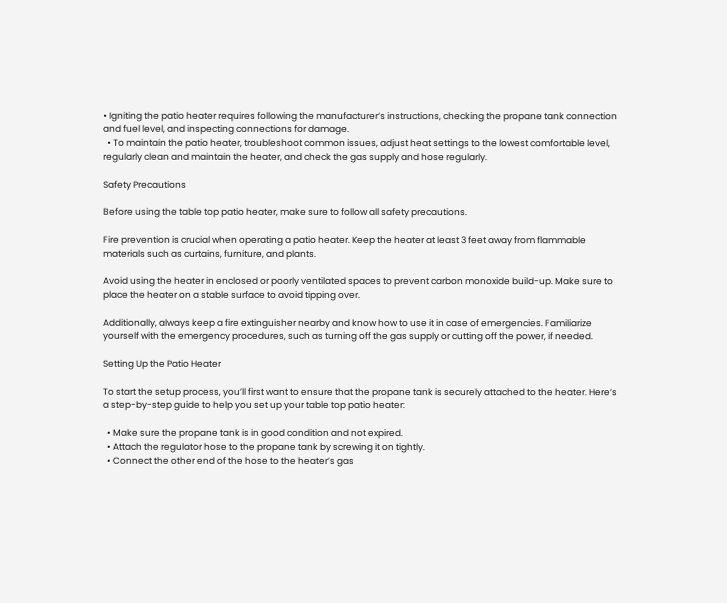• Igniting the patio heater requires following the manufacturer’s instructions, checking the propane tank connection and fuel level, and inspecting connections for damage.
  • To maintain the patio heater, troubleshoot common issues, adjust heat settings to the lowest comfortable level, regularly clean and maintain the heater, and check the gas supply and hose regularly.

Safety Precautions

Before using the table top patio heater, make sure to follow all safety precautions.

Fire prevention is crucial when operating a patio heater. Keep the heater at least 3 feet away from flammable materials such as curtains, furniture, and plants.

Avoid using the heater in enclosed or poorly ventilated spaces to prevent carbon monoxide build-up. Make sure to place the heater on a stable surface to avoid tipping over.

Additionally, always keep a fire extinguisher nearby and know how to use it in case of emergencies. Familiarize yourself with the emergency procedures, such as turning off the gas supply or cutting off the power, if needed.

Setting Up the Patio Heater

To start the setup process, you’ll first want to ensure that the propane tank is securely attached to the heater. Here’s a step-by-step guide to help you set up your table top patio heater:

  • Make sure the propane tank is in good condition and not expired.
  • Attach the regulator hose to the propane tank by screwing it on tightly.
  • Connect the other end of the hose to the heater’s gas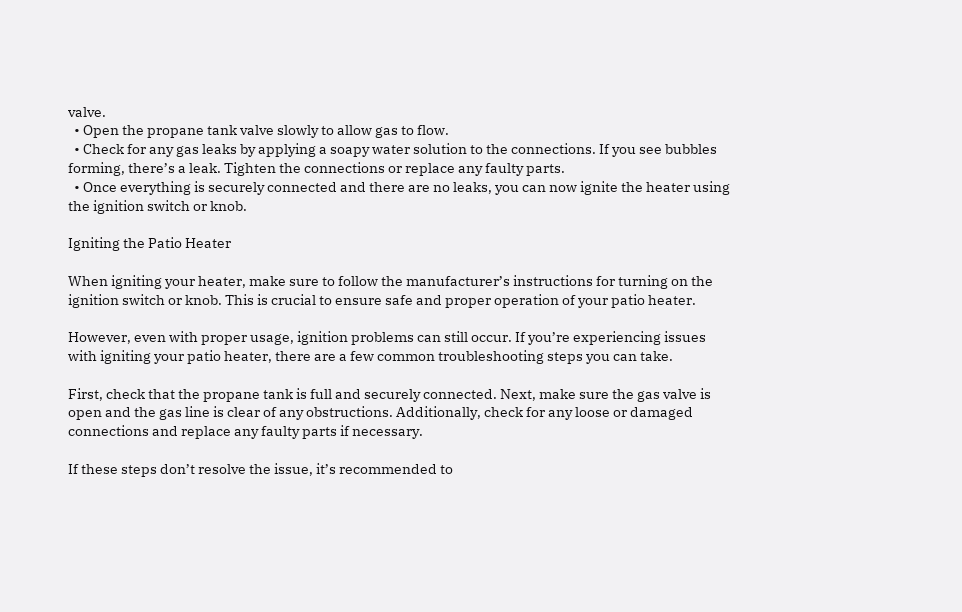valve.
  • Open the propane tank valve slowly to allow gas to flow.
  • Check for any gas leaks by applying a soapy water solution to the connections. If you see bubbles forming, there’s a leak. Tighten the connections or replace any faulty parts.
  • Once everything is securely connected and there are no leaks, you can now ignite the heater using the ignition switch or knob.

Igniting the Patio Heater

When igniting your heater, make sure to follow the manufacturer’s instructions for turning on the ignition switch or knob. This is crucial to ensure safe and proper operation of your patio heater.

However, even with proper usage, ignition problems can still occur. If you’re experiencing issues with igniting your patio heater, there are a few common troubleshooting steps you can take.

First, check that the propane tank is full and securely connected. Next, make sure the gas valve is open and the gas line is clear of any obstructions. Additionally, check for any loose or damaged connections and replace any faulty parts if necessary.

If these steps don’t resolve the issue, it’s recommended to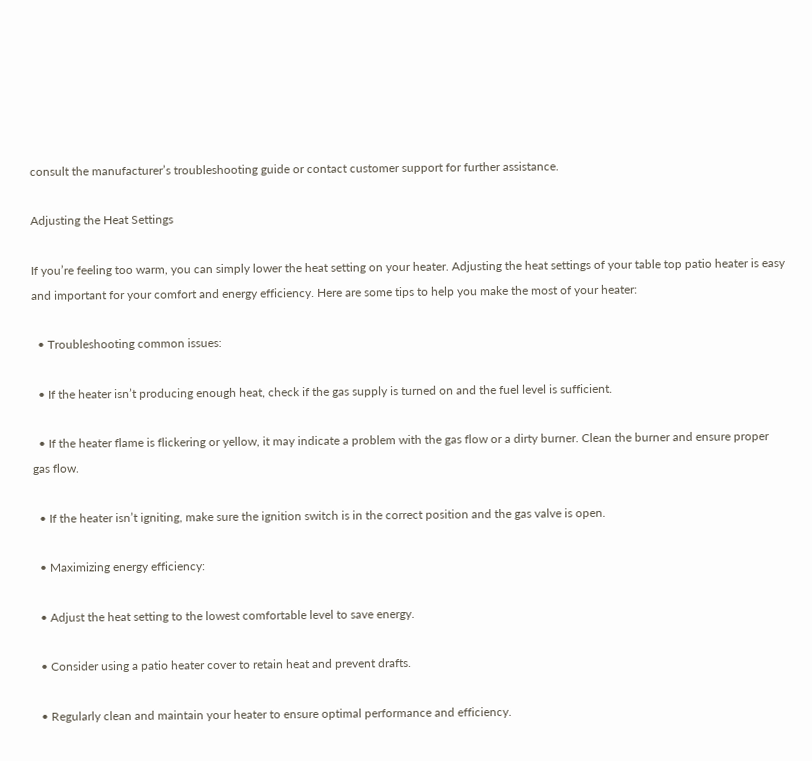consult the manufacturer’s troubleshooting guide or contact customer support for further assistance.

Adjusting the Heat Settings

If you’re feeling too warm, you can simply lower the heat setting on your heater. Adjusting the heat settings of your table top patio heater is easy and important for your comfort and energy efficiency. Here are some tips to help you make the most of your heater:

  • Troubleshooting common issues:

  • If the heater isn’t producing enough heat, check if the gas supply is turned on and the fuel level is sufficient.

  • If the heater flame is flickering or yellow, it may indicate a problem with the gas flow or a dirty burner. Clean the burner and ensure proper gas flow.

  • If the heater isn’t igniting, make sure the ignition switch is in the correct position and the gas valve is open.

  • Maximizing energy efficiency:

  • Adjust the heat setting to the lowest comfortable level to save energy.

  • Consider using a patio heater cover to retain heat and prevent drafts.

  • Regularly clean and maintain your heater to ensure optimal performance and efficiency.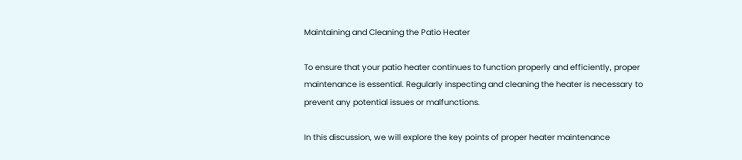Maintaining and Cleaning the Patio Heater

To ensure that your patio heater continues to function properly and efficiently, proper maintenance is essential. Regularly inspecting and cleaning the heater is necessary to prevent any potential issues or malfunctions.

In this discussion, we will explore the key points of proper heater maintenance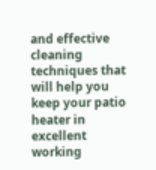and effective cleaning techniques that will help you keep your patio heater in excellent working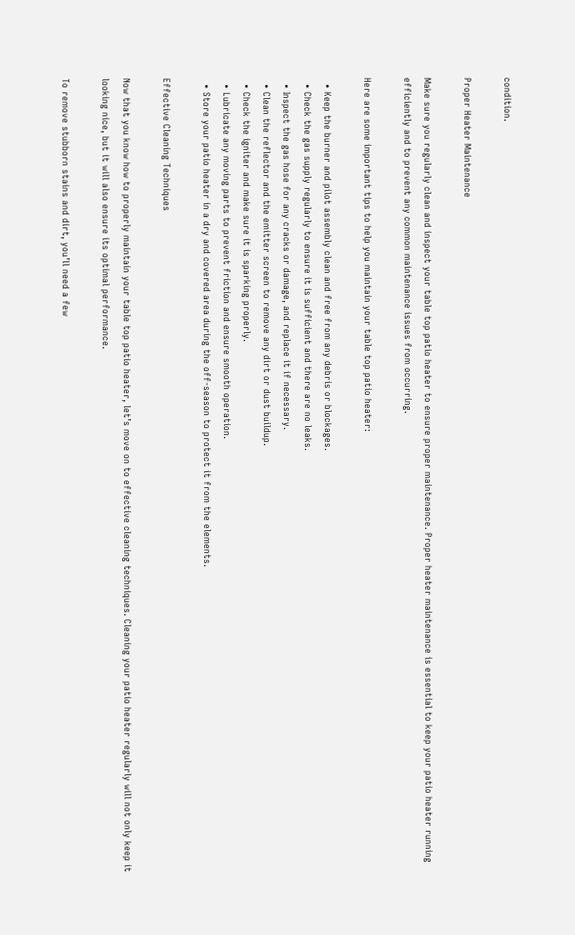condition.

Proper Heater Maintenance

Make sure you regularly clean and inspect your table top patio heater to ensure proper maintenance. Proper heater maintenance is essential to keep your patio heater running efficiently and to prevent any common maintenance issues from occurring.

Here are some important tips to help you maintain your table top patio heater:

  • Keep the burner and pilot assembly clean and free from any debris or blockages.
  • Check the gas supply regularly to ensure it is sufficient and there are no leaks.
  • Inspect the gas hose for any cracks or damage, and replace it if necessary.
  • Clean the reflector and the emitter screen to remove any dirt or dust buildup.
  • Check the igniter and make sure it is sparking properly.
  • Lubricate any moving parts to prevent friction and ensure smooth operation.
  • Store your patio heater in a dry and covered area during the off-season to protect it from the elements.

Effective Cleaning Techniques

Now that you know how to properly maintain your table top patio heater, let’s move on to effective cleaning techniques. Cleaning your patio heater regularly will not only keep it looking nice, but it will also ensure its optimal performance.

To remove stubborn stains and dirt, you’ll need a few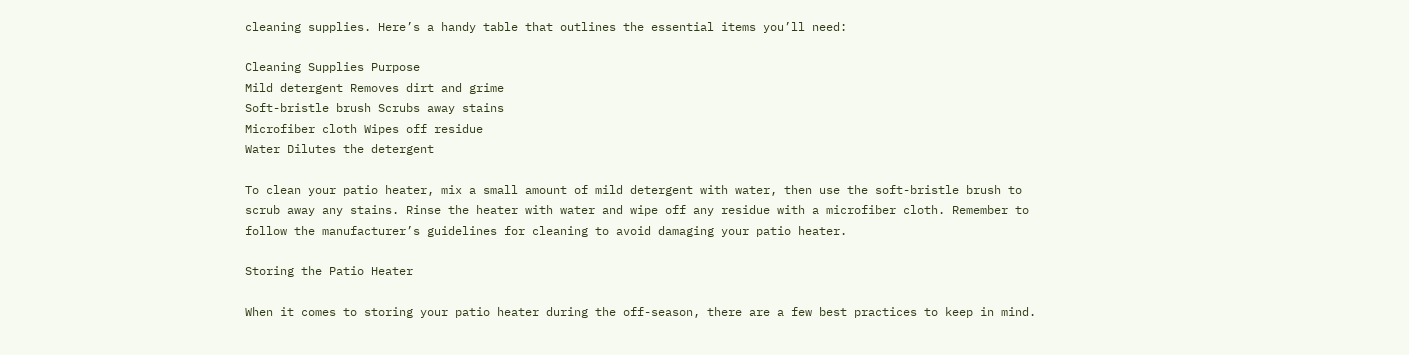cleaning supplies. Here’s a handy table that outlines the essential items you’ll need:

Cleaning Supplies Purpose
Mild detergent Removes dirt and grime
Soft-bristle brush Scrubs away stains
Microfiber cloth Wipes off residue
Water Dilutes the detergent

To clean your patio heater, mix a small amount of mild detergent with water, then use the soft-bristle brush to scrub away any stains. Rinse the heater with water and wipe off any residue with a microfiber cloth. Remember to follow the manufacturer’s guidelines for cleaning to avoid damaging your patio heater.

Storing the Patio Heater

When it comes to storing your patio heater during the off-season, there are a few best practices to keep in mind.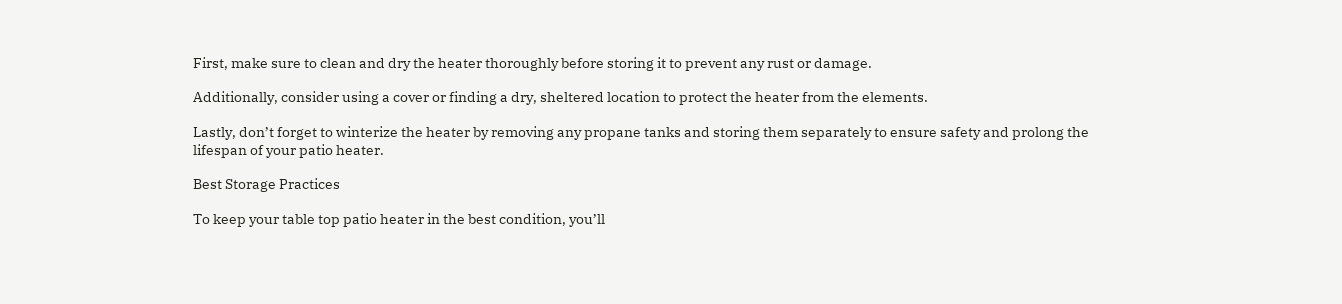First, make sure to clean and dry the heater thoroughly before storing it to prevent any rust or damage.

Additionally, consider using a cover or finding a dry, sheltered location to protect the heater from the elements.

Lastly, don’t forget to winterize the heater by removing any propane tanks and storing them separately to ensure safety and prolong the lifespan of your patio heater.

Best Storage Practices

To keep your table top patio heater in the best condition, you’ll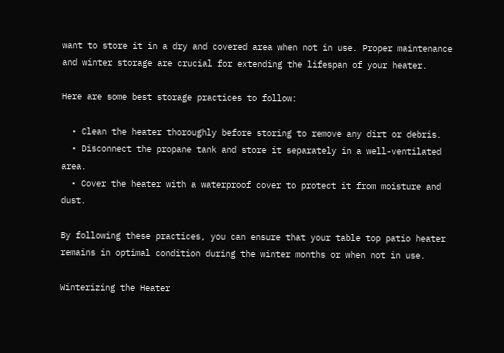want to store it in a dry and covered area when not in use. Proper maintenance and winter storage are crucial for extending the lifespan of your heater.

Here are some best storage practices to follow:

  • Clean the heater thoroughly before storing to remove any dirt or debris.
  • Disconnect the propane tank and store it separately in a well-ventilated area.
  • Cover the heater with a waterproof cover to protect it from moisture and dust.

By following these practices, you can ensure that your table top patio heater remains in optimal condition during the winter months or when not in use.

Winterizing the Heater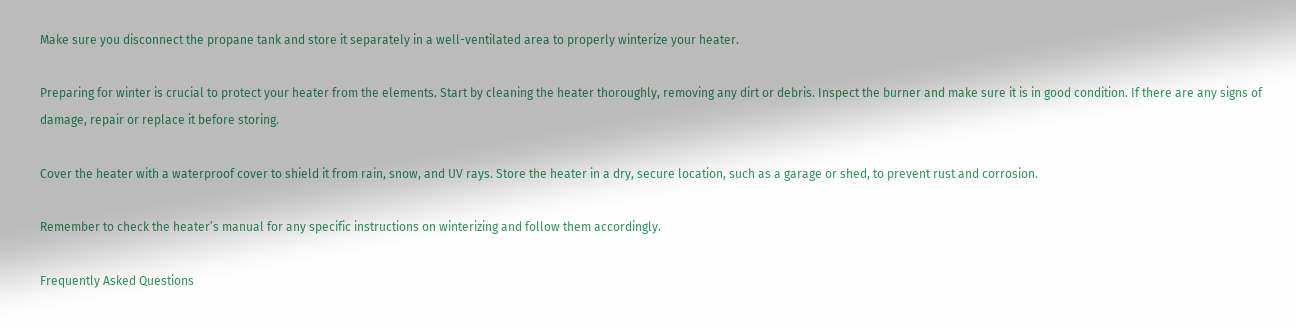Make sure you disconnect the propane tank and store it separately in a well-ventilated area to properly winterize your heater.

Preparing for winter is crucial to protect your heater from the elements. Start by cleaning the heater thoroughly, removing any dirt or debris. Inspect the burner and make sure it is in good condition. If there are any signs of damage, repair or replace it before storing.

Cover the heater with a waterproof cover to shield it from rain, snow, and UV rays. Store the heater in a dry, secure location, such as a garage or shed, to prevent rust and corrosion.

Remember to check the heater’s manual for any specific instructions on winterizing and follow them accordingly.

Frequently Asked Questions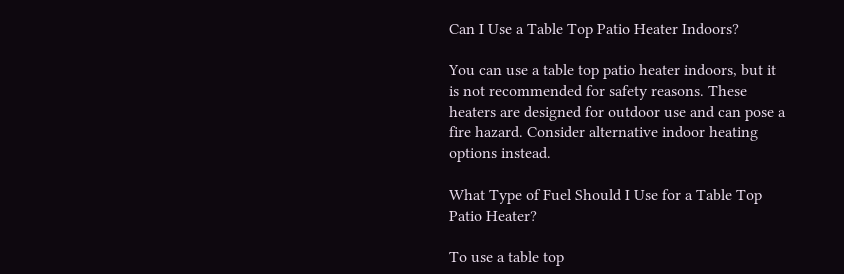Can I Use a Table Top Patio Heater Indoors?

You can use a table top patio heater indoors, but it is not recommended for safety reasons. These heaters are designed for outdoor use and can pose a fire hazard. Consider alternative indoor heating options instead.

What Type of Fuel Should I Use for a Table Top Patio Heater?

To use a table top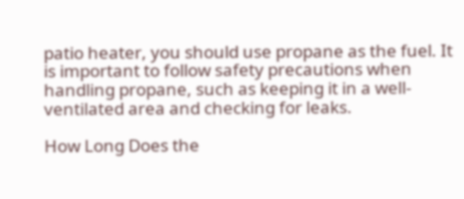patio heater, you should use propane as the fuel. It is important to follow safety precautions when handling propane, such as keeping it in a well-ventilated area and checking for leaks.

How Long Does the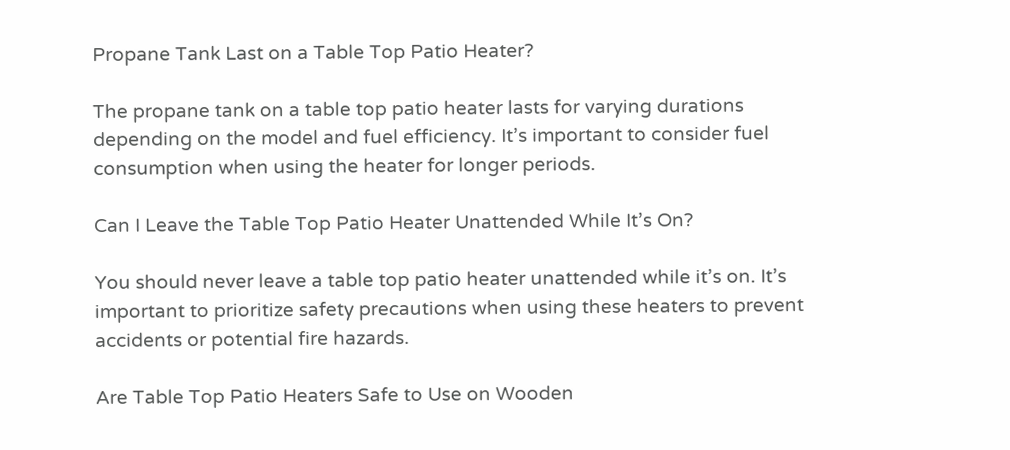Propane Tank Last on a Table Top Patio Heater?

The propane tank on a table top patio heater lasts for varying durations depending on the model and fuel efficiency. It’s important to consider fuel consumption when using the heater for longer periods.

Can I Leave the Table Top Patio Heater Unattended While It’s On?

You should never leave a table top patio heater unattended while it’s on. It’s important to prioritize safety precautions when using these heaters to prevent accidents or potential fire hazards.

Are Table Top Patio Heaters Safe to Use on Wooden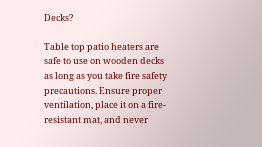Decks?

Table top patio heaters are safe to use on wooden decks as long as you take fire safety precautions. Ensure proper ventilation, place it on a fire-resistant mat, and never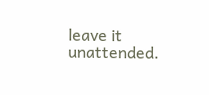leave it unattended.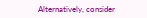Alternatively, consider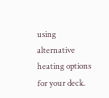using alternative heating options for your deck.